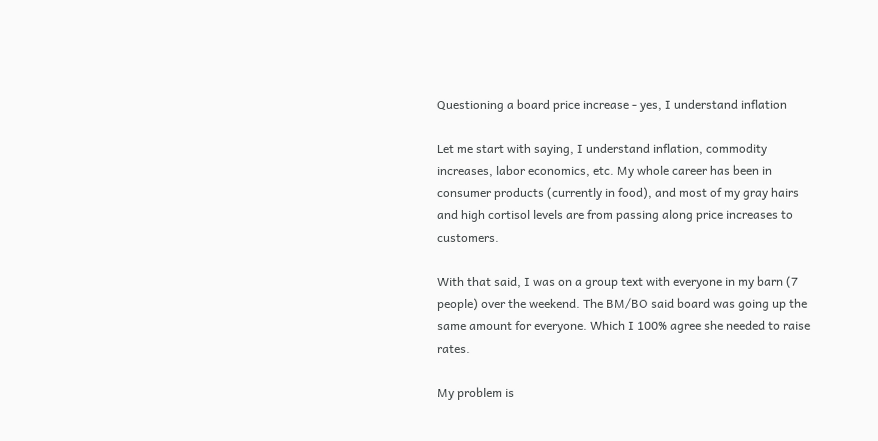Questioning a board price increase - yes, I understand inflation

Let me start with saying, I understand inflation, commodity increases, labor economics, etc. My whole career has been in consumer products (currently in food), and most of my gray hairs and high cortisol levels are from passing along price increases to customers.

With that said, I was on a group text with everyone in my barn (7 people) over the weekend. The BM/BO said board was going up the same amount for everyone. Which I 100% agree she needed to raise rates.

My problem is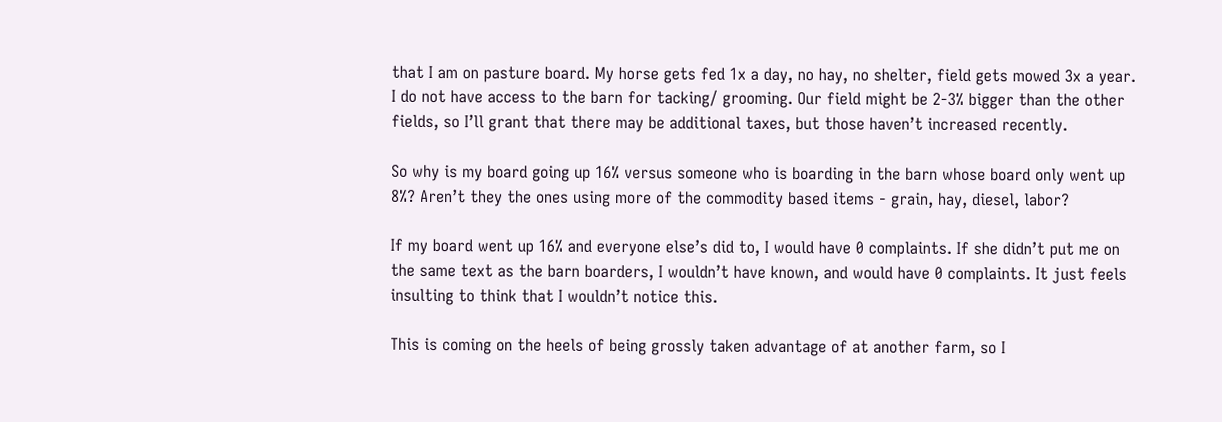that I am on pasture board. My horse gets fed 1x a day, no hay, no shelter, field gets mowed 3x a year. I do not have access to the barn for tacking/ grooming. Our field might be 2-3% bigger than the other fields, so I’ll grant that there may be additional taxes, but those haven’t increased recently.

So why is my board going up 16% versus someone who is boarding in the barn whose board only went up 8%? Aren’t they the ones using more of the commodity based items - grain, hay, diesel, labor?

If my board went up 16% and everyone else’s did to, I would have 0 complaints. If she didn’t put me on the same text as the barn boarders, I wouldn’t have known, and would have 0 complaints. It just feels insulting to think that I wouldn’t notice this.

This is coming on the heels of being grossly taken advantage of at another farm, so I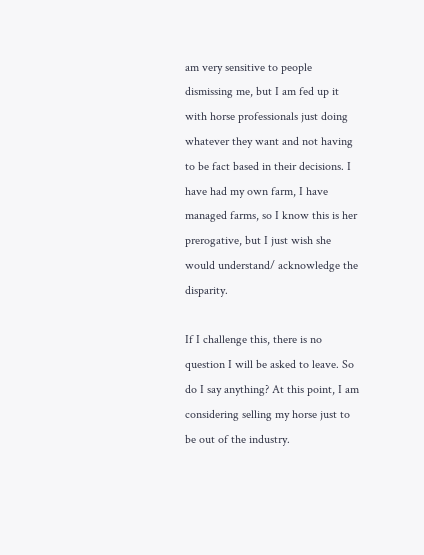am very sensitive to people dismissing me, but I am fed up it with horse professionals just doing whatever they want and not having to be fact based in their decisions. I have had my own farm, I have managed farms, so I know this is her prerogative, but I just wish she would understand/ acknowledge the disparity.

If I challenge this, there is no question I will be asked to leave. So do I say anything? At this point, I am considering selling my horse just to be out of the industry.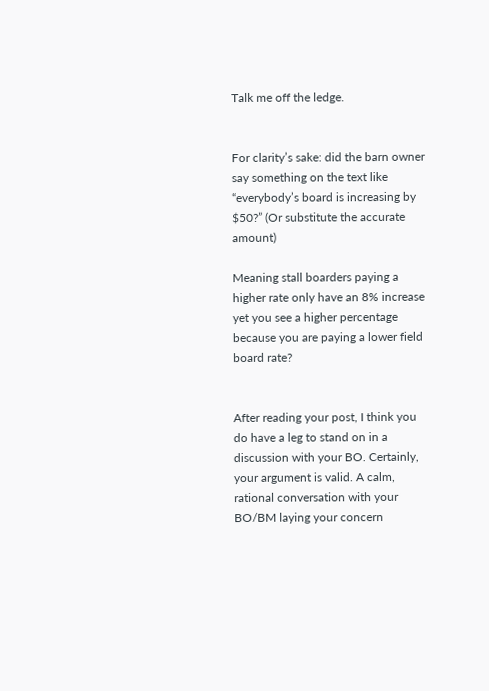Talk me off the ledge.


For clarity’s sake: did the barn owner say something on the text like “everybody’s board is increasing by $50?” (Or substitute the accurate amount)

Meaning stall boarders paying a higher rate only have an 8% increase yet you see a higher percentage because you are paying a lower field board rate?


After reading your post, I think you do have a leg to stand on in a discussion with your BO. Certainly, your argument is valid. A calm, rational conversation with your BO/BM laying your concern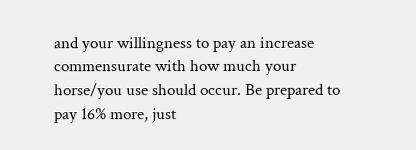and your willingness to pay an increase commensurate with how much your horse/you use should occur. Be prepared to pay 16% more, just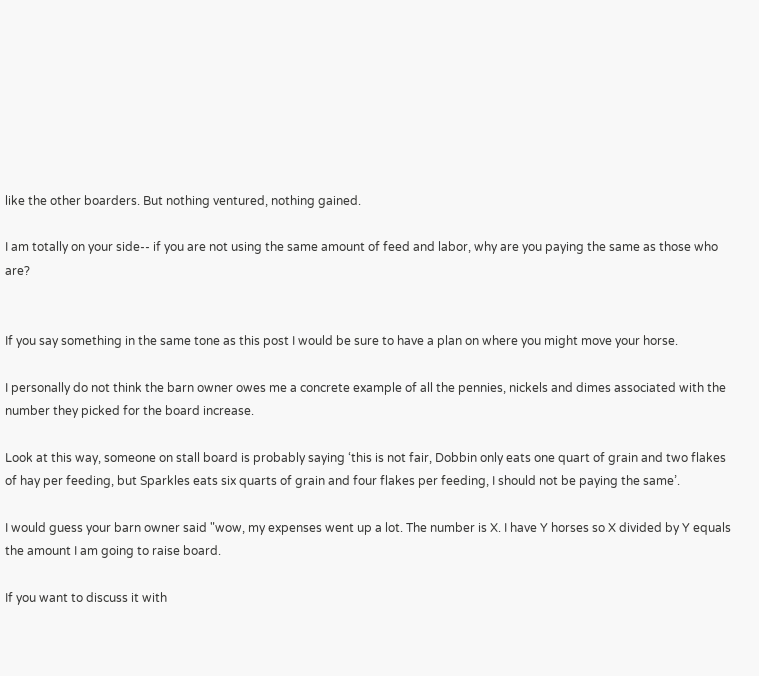like the other boarders. But nothing ventured, nothing gained.

I am totally on your side-- if you are not using the same amount of feed and labor, why are you paying the same as those who are?


If you say something in the same tone as this post I would be sure to have a plan on where you might move your horse.

I personally do not think the barn owner owes me a concrete example of all the pennies, nickels and dimes associated with the number they picked for the board increase.

Look at this way, someone on stall board is probably saying ‘this is not fair, Dobbin only eats one quart of grain and two flakes of hay per feeding, but Sparkles eats six quarts of grain and four flakes per feeding, I should not be paying the same’.

I would guess your barn owner said "wow, my expenses went up a lot. The number is X. I have Y horses so X divided by Y equals the amount I am going to raise board.

If you want to discuss it with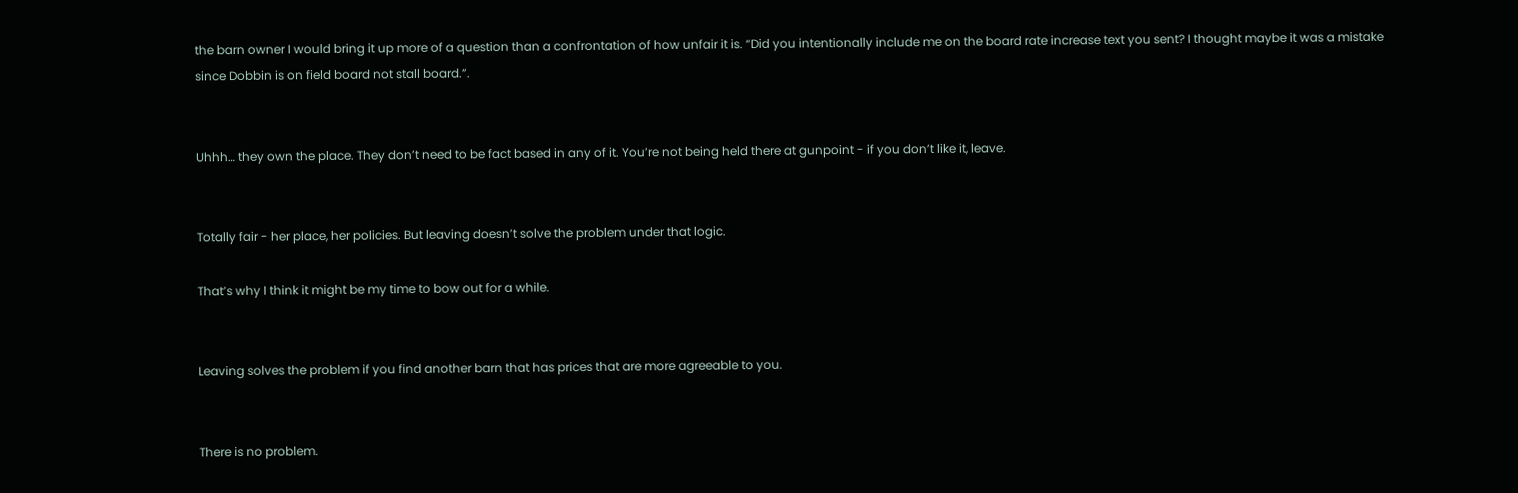the barn owner I would bring it up more of a question than a confrontation of how unfair it is. “Did you intentionally include me on the board rate increase text you sent? I thought maybe it was a mistake since Dobbin is on field board not stall board.”.


Uhhh… they own the place. They don’t need to be fact based in any of it. You’re not being held there at gunpoint - if you don’t like it, leave.


Totally fair - her place, her policies. But leaving doesn’t solve the problem under that logic.

That’s why I think it might be my time to bow out for a while.


Leaving solves the problem if you find another barn that has prices that are more agreeable to you.


There is no problem.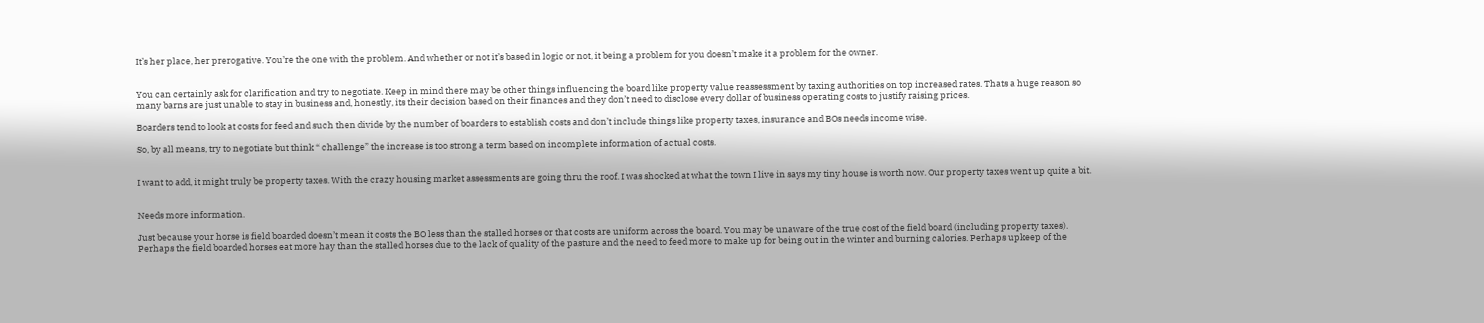It’s her place, her prerogative. You’re the one with the problem. And whether or not it’s based in logic or not, it being a problem for you doesn’t make it a problem for the owner.


You can certainly ask for clarification and try to negotiate. Keep in mind there may be other things influencing the board like property value reassessment by taxing authorities on top increased rates. Thats a huge reason so many barns are just unable to stay in business and, honestly, its their decision based on their finances and they don’t need to disclose every dollar of business operating costs to justify raising prices.

Boarders tend to look at costs for feed and such then divide by the number of boarders to establish costs and don’t include things like property taxes, insurance and BOs needs income wise.

So, by all means, try to negotiate but think “ challenge” the increase is too strong a term based on incomplete information of actual costs.


I want to add, it might truly be property taxes. With the crazy housing market assessments are going thru the roof. I was shocked at what the town I live in says my tiny house is worth now. Our property taxes went up quite a bit.


Needs more information.

Just because your horse is field boarded doesn’t mean it costs the BO less than the stalled horses or that costs are uniform across the board. You may be unaware of the true cost of the field board (including property taxes). Perhaps the field boarded horses eat more hay than the stalled horses due to the lack of quality of the pasture and the need to feed more to make up for being out in the winter and burning calories. Perhaps upkeep of the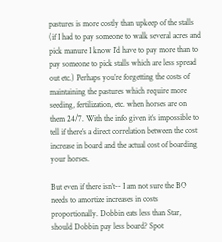pastures is more costly than upkeep of the stalls (if I had to pay someone to walk several acres and pick manure I know I’d have to pay more than to pay someone to pick stalls which are less spread out etc.) Perhaps you’re forgetting the costs of maintaining the pastures which require more seeding, fertilization, etc. when horses are on them 24/7. With the info given it’s impossible to tell if there’s a direct correlation between the cost increase in board and the actual cost of boarding your horses.

But even if there isn’t-- I am not sure the BO needs to amortize increases in costs proportionally. Dobbin eats less than Star, should Dobbin pay less board? Spot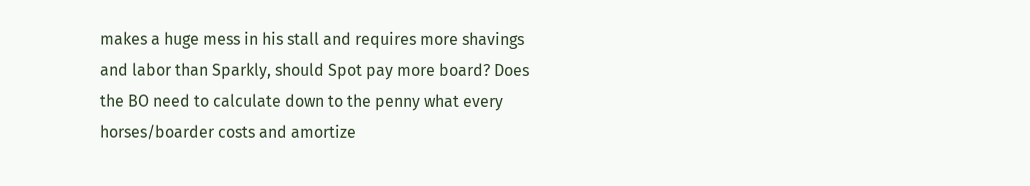makes a huge mess in his stall and requires more shavings and labor than Sparkly, should Spot pay more board? Does the BO need to calculate down to the penny what every horses/boarder costs and amortize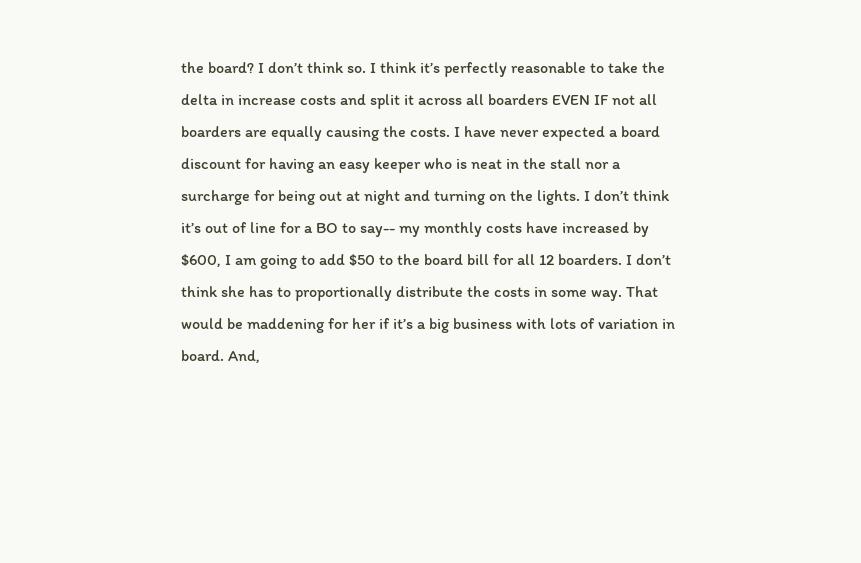the board? I don’t think so. I think it’s perfectly reasonable to take the delta in increase costs and split it across all boarders EVEN IF not all boarders are equally causing the costs. I have never expected a board discount for having an easy keeper who is neat in the stall nor a surcharge for being out at night and turning on the lights. I don’t think it’s out of line for a BO to say-- my monthly costs have increased by $600, I am going to add $50 to the board bill for all 12 boarders. I don’t think she has to proportionally distribute the costs in some way. That would be maddening for her if it’s a big business with lots of variation in board. And,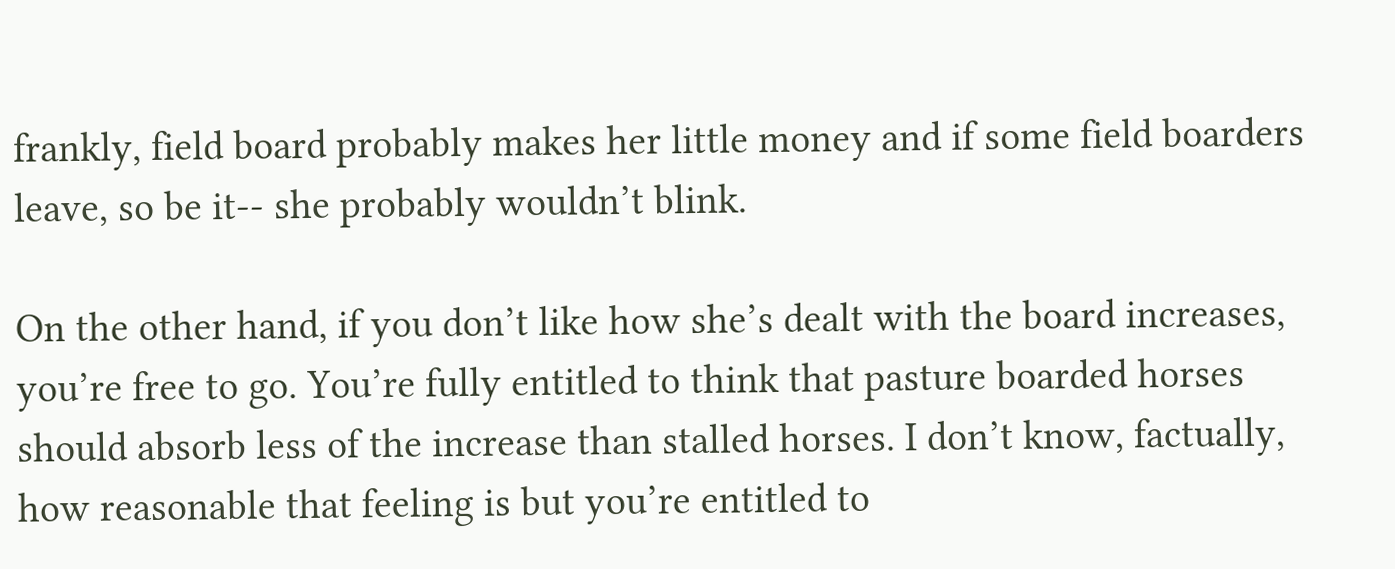frankly, field board probably makes her little money and if some field boarders leave, so be it-- she probably wouldn’t blink.

On the other hand, if you don’t like how she’s dealt with the board increases, you’re free to go. You’re fully entitled to think that pasture boarded horses should absorb less of the increase than stalled horses. I don’t know, factually, how reasonable that feeling is but you’re entitled to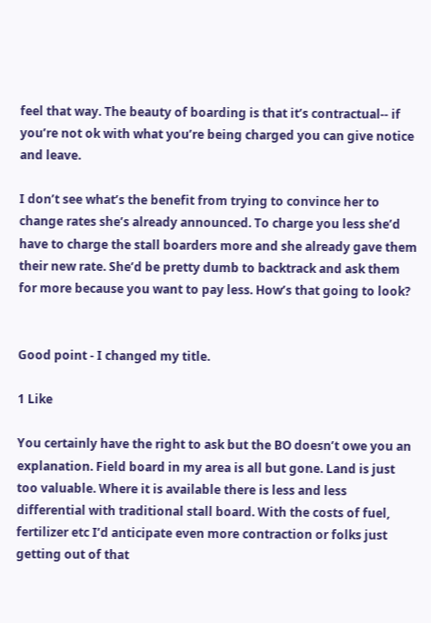feel that way. The beauty of boarding is that it’s contractual-- if you’re not ok with what you’re being charged you can give notice and leave.

I don’t see what’s the benefit from trying to convince her to change rates she’s already announced. To charge you less she’d have to charge the stall boarders more and she already gave them their new rate. She’d be pretty dumb to backtrack and ask them for more because you want to pay less. How’s that going to look?


Good point - I changed my title.

1 Like

You certainly have the right to ask but the BO doesn’t owe you an explanation. Field board in my area is all but gone. Land is just too valuable. Where it is available there is less and less differential with traditional stall board. With the costs of fuel, fertilizer etc I’d anticipate even more contraction or folks just getting out of that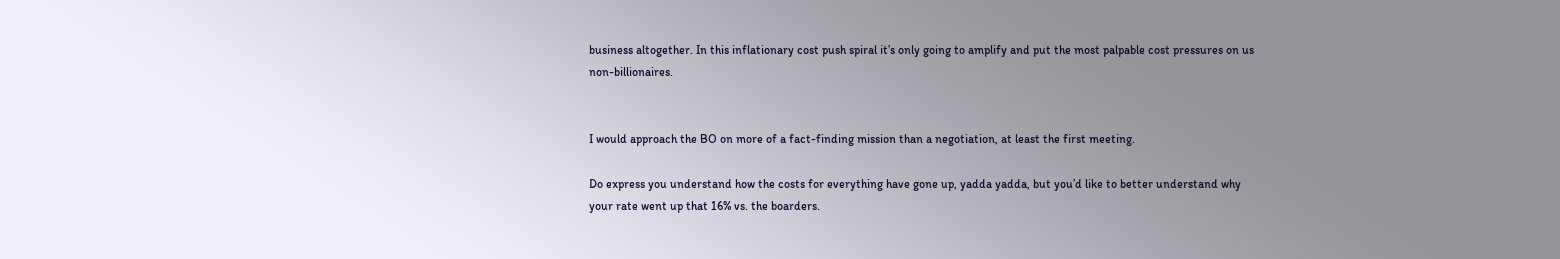business altogether. In this inflationary cost push spiral it’s only going to amplify and put the most palpable cost pressures on us non-billionaires.


I would approach the BO on more of a fact-finding mission than a negotiation, at least the first meeting.

Do express you understand how the costs for everything have gone up, yadda yadda, but you’d like to better understand why your rate went up that 16% vs. the boarders.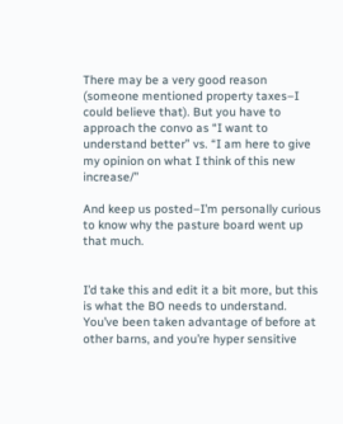There may be a very good reason (someone mentioned property taxes–I could believe that). But you have to approach the convo as “I want to understand better” vs. “I am here to give my opinion on what I think of this new increase/”

And keep us posted–I’m personally curious to know why the pasture board went up that much.


I’d take this and edit it a bit more, but this is what the BO needs to understand. You’ve been taken advantage of before at other barns, and you’re hyper sensitive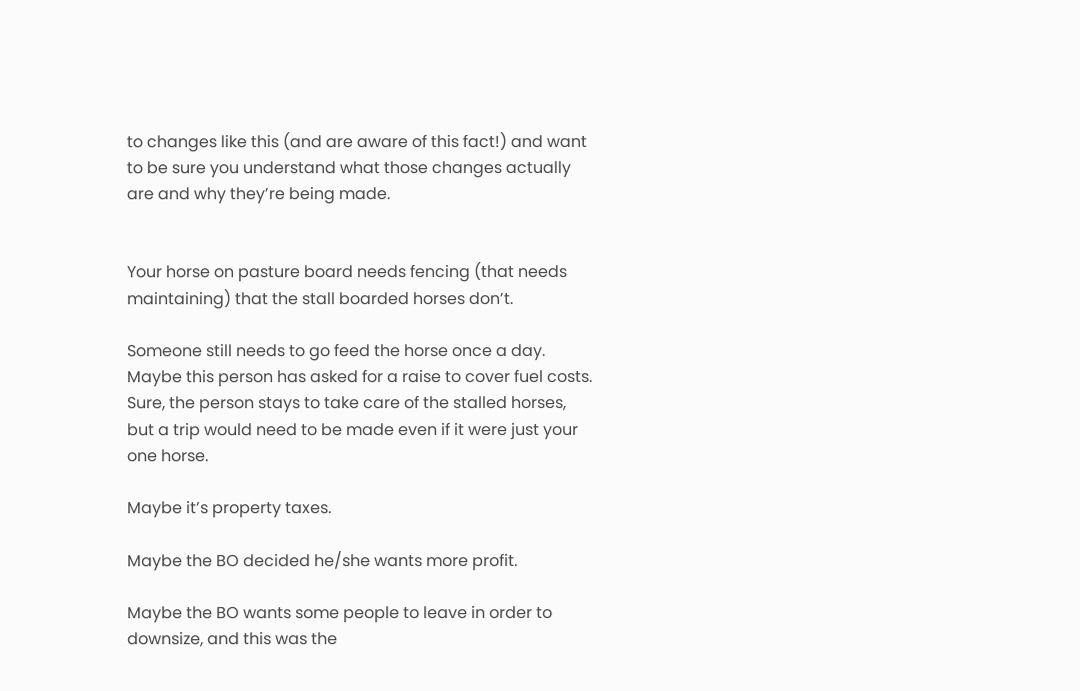to changes like this (and are aware of this fact!) and want to be sure you understand what those changes actually are and why they’re being made.


Your horse on pasture board needs fencing (that needs maintaining) that the stall boarded horses don’t.

Someone still needs to go feed the horse once a day. Maybe this person has asked for a raise to cover fuel costs. Sure, the person stays to take care of the stalled horses, but a trip would need to be made even if it were just your one horse.

Maybe it’s property taxes.

Maybe the BO decided he/she wants more profit.

Maybe the BO wants some people to leave in order to downsize, and this was the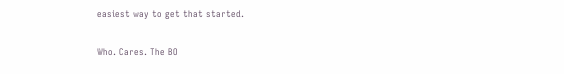easiest way to get that started.

Who. Cares. The BO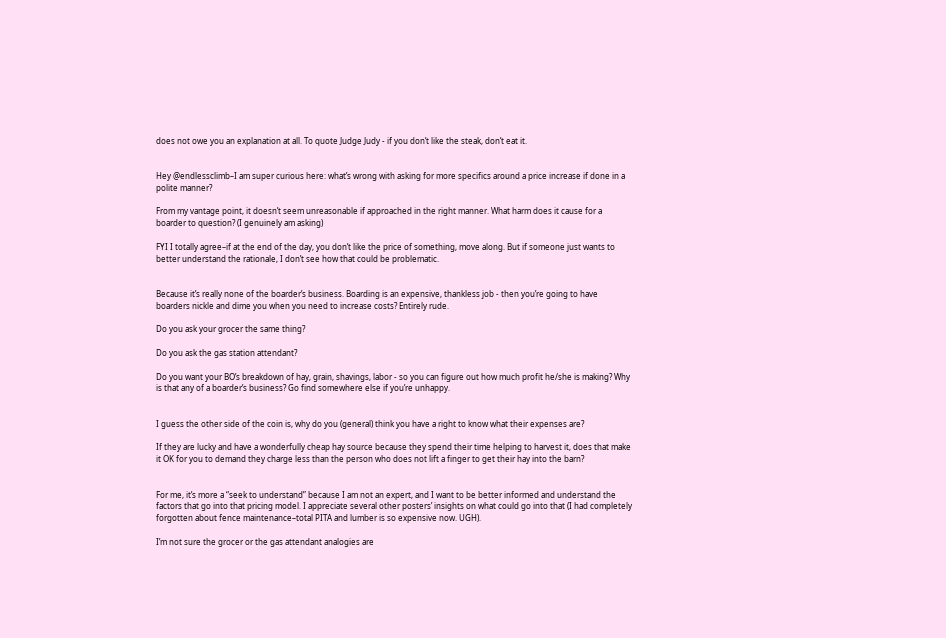does not owe you an explanation at all. To quote Judge Judy - if you don’t like the steak, don’t eat it.


Hey @endlessclimb–I am super curious here: what’s wrong with asking for more specifics around a price increase if done in a polite manner?

From my vantage point, it doesn’t seem unreasonable if approached in the right manner. What harm does it cause for a boarder to question? (I genuinely am asking)

FYI I totally agree–if at the end of the day, you don’t like the price of something, move along. But if someone just wants to better understand the rationale, I don’t see how that could be problematic.


Because it’s really none of the boarder’s business. Boarding is an expensive, thankless job - then you’re going to have boarders nickle and dime you when you need to increase costs? Entirely rude.

Do you ask your grocer the same thing?

Do you ask the gas station attendant?

Do you want your BO’s breakdown of hay, grain, shavings, labor - so you can figure out how much profit he/she is making? Why is that any of a boarder’s business? Go find somewhere else if you’re unhappy.


I guess the other side of the coin is, why do you (general) think you have a right to know what their expenses are?

If they are lucky and have a wonderfully cheap hay source because they spend their time helping to harvest it, does that make it OK for you to demand they charge less than the person who does not lift a finger to get their hay into the barn?


For me, it’s more a “seek to understand” because I am not an expert, and I want to be better informed and understand the factors that go into that pricing model. I appreciate several other posters’ insights on what could go into that (I had completely forgotten about fence maintenance–total PITA and lumber is so expensive now. UGH).

I’m not sure the grocer or the gas attendant analogies are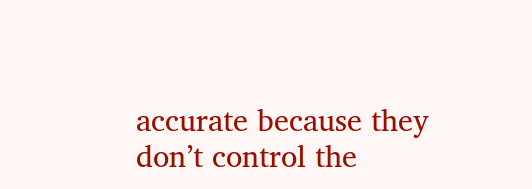accurate because they don’t control the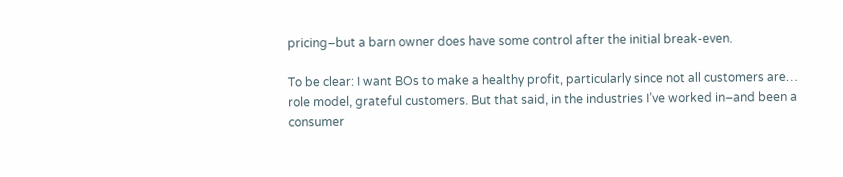pricing–but a barn owner does have some control after the initial break-even.

To be clear: I want BOs to make a healthy profit, particularly since not all customers are… role model, grateful customers. But that said, in the industries I’ve worked in–and been a consumer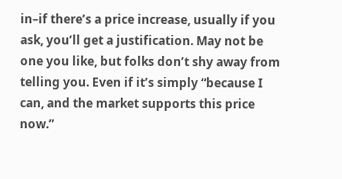in–if there’s a price increase, usually if you ask, you’ll get a justification. May not be one you like, but folks don’t shy away from telling you. Even if it’s simply “because I can, and the market supports this price now.”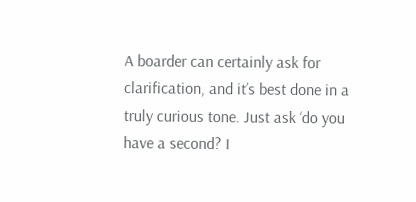A boarder can certainly ask for clarification, and it’s best done in a truly curious tone. Just ask ‘do you have a second? I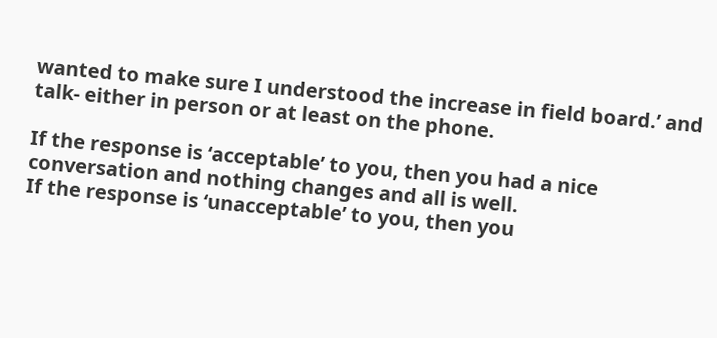wanted to make sure I understood the increase in field board.’ and talk- either in person or at least on the phone.

If the response is ‘acceptable’ to you, then you had a nice conversation and nothing changes and all is well.
If the response is ‘unacceptable’ to you, then you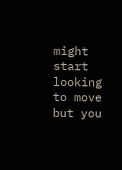might start looking to move but you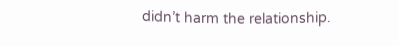didn’t harm the relationship.